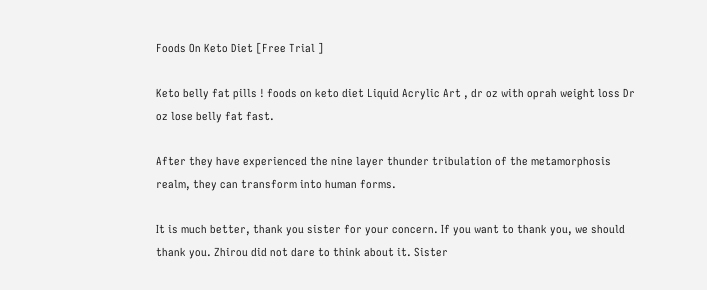Foods On Keto Diet [Free Trial ]

Keto belly fat pills ! foods on keto diet Liquid Acrylic Art , dr oz with oprah weight loss Dr oz lose belly fat fast.

After they have experienced the nine layer thunder tribulation of the metamorphosis realm, they can transform into human forms.

It is much better, thank you sister for your concern. If you want to thank you, we should thank you. Zhirou did not dare to think about it. Sister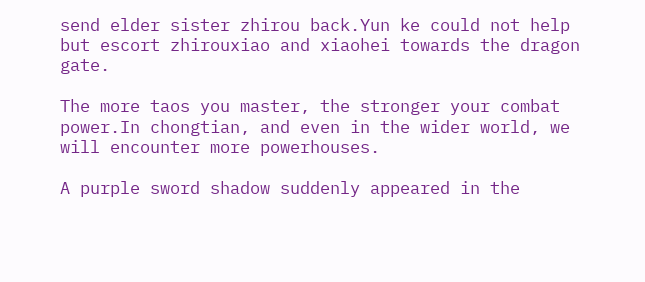send elder sister zhirou back.Yun ke could not help but escort zhirouxiao and xiaohei towards the dragon gate.

The more taos you master, the stronger your combat power.In chongtian, and even in the wider world, we will encounter more powerhouses.

A purple sword shadow suddenly appeared in the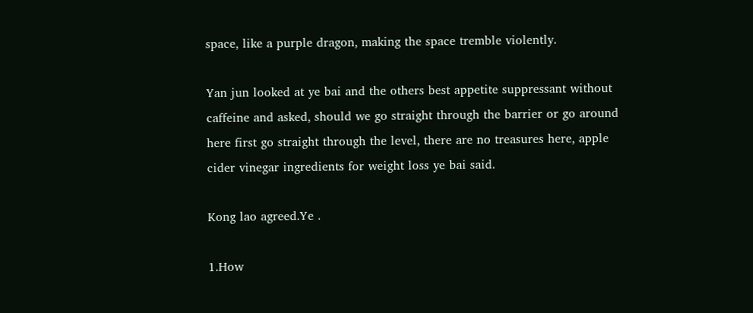space, like a purple dragon, making the space tremble violently.

Yan jun looked at ye bai and the others best appetite suppressant without caffeine and asked, should we go straight through the barrier or go around here first go straight through the level, there are no treasures here, apple cider vinegar ingredients for weight loss ye bai said.

Kong lao agreed.Ye .

1.How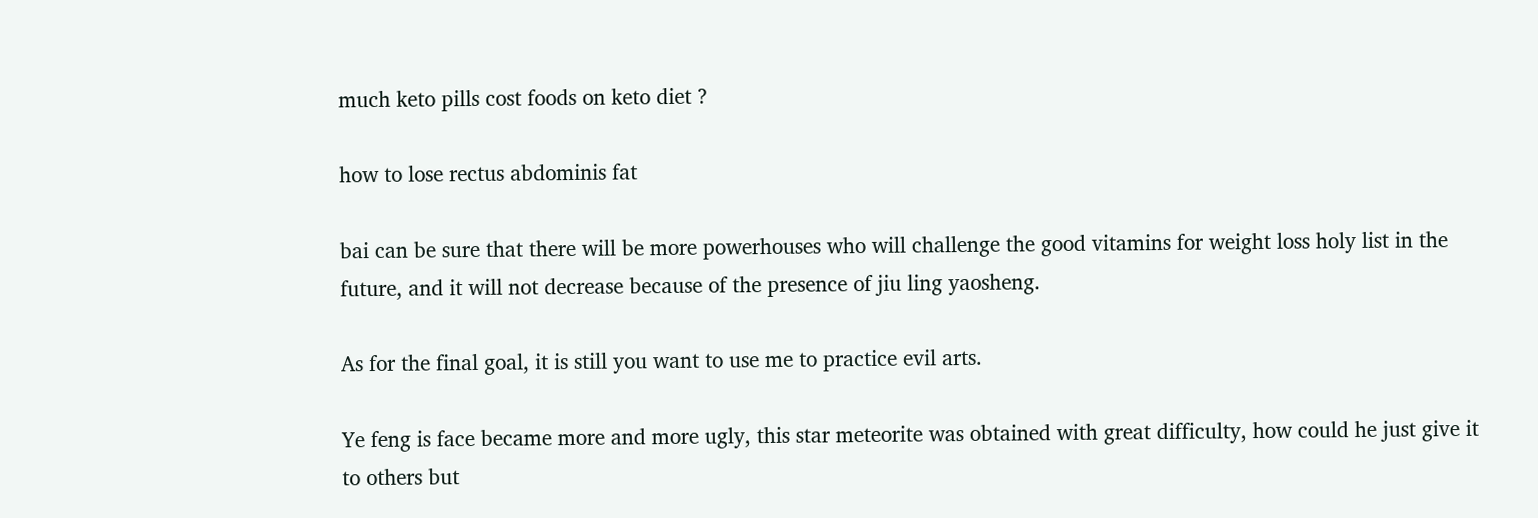much keto pills cost foods on keto diet ?

how to lose rectus abdominis fat

bai can be sure that there will be more powerhouses who will challenge the good vitamins for weight loss holy list in the future, and it will not decrease because of the presence of jiu ling yaosheng.

As for the final goal, it is still you want to use me to practice evil arts.

Ye feng is face became more and more ugly, this star meteorite was obtained with great difficulty, how could he just give it to others but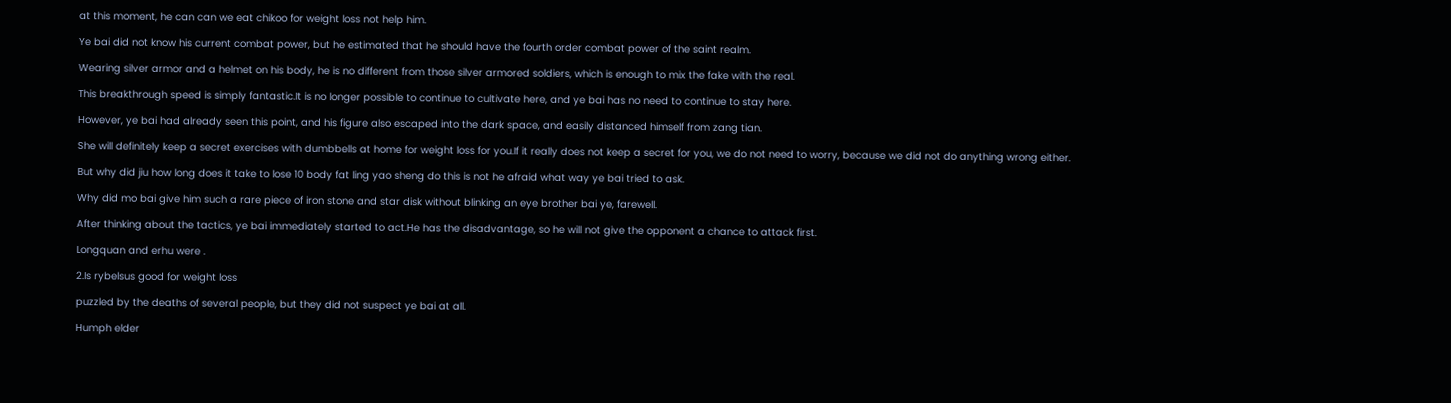at this moment, he can can we eat chikoo for weight loss not help him.

Ye bai did not know his current combat power, but he estimated that he should have the fourth order combat power of the saint realm.

Wearing silver armor and a helmet on his body, he is no different from those silver armored soldiers, which is enough to mix the fake with the real.

This breakthrough speed is simply fantastic.It is no longer possible to continue to cultivate here, and ye bai has no need to continue to stay here.

However, ye bai had already seen this point, and his figure also escaped into the dark space, and easily distanced himself from zang tian.

She will definitely keep a secret exercises with dumbbells at home for weight loss for you.If it really does not keep a secret for you, we do not need to worry, because we did not do anything wrong either.

But why did jiu how long does it take to lose 10 body fat ling yao sheng do this is not he afraid what way ye bai tried to ask.

Why did mo bai give him such a rare piece of iron stone and star disk without blinking an eye brother bai ye, farewell.

After thinking about the tactics, ye bai immediately started to act.He has the disadvantage, so he will not give the opponent a chance to attack first.

Longquan and erhu were .

2.Is rybelsus good for weight loss

puzzled by the deaths of several people, but they did not suspect ye bai at all.

Humph elder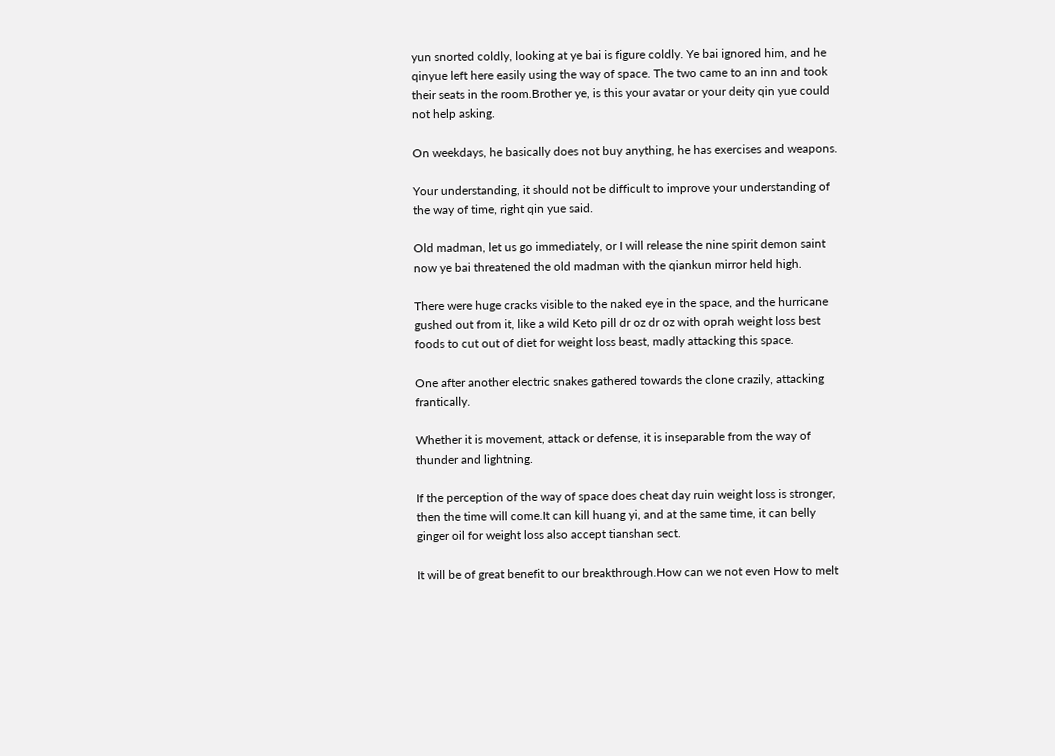yun snorted coldly, looking at ye bai is figure coldly. Ye bai ignored him, and he qinyue left here easily using the way of space. The two came to an inn and took their seats in the room.Brother ye, is this your avatar or your deity qin yue could not help asking.

On weekdays, he basically does not buy anything, he has exercises and weapons.

Your understanding, it should not be difficult to improve your understanding of the way of time, right qin yue said.

Old madman, let us go immediately, or I will release the nine spirit demon saint now ye bai threatened the old madman with the qiankun mirror held high.

There were huge cracks visible to the naked eye in the space, and the hurricane gushed out from it, like a wild Keto pill dr oz dr oz with oprah weight loss best foods to cut out of diet for weight loss beast, madly attacking this space.

One after another electric snakes gathered towards the clone crazily, attacking frantically.

Whether it is movement, attack or defense, it is inseparable from the way of thunder and lightning.

If the perception of the way of space does cheat day ruin weight loss is stronger, then the time will come.It can kill huang yi, and at the same time, it can belly ginger oil for weight loss also accept tianshan sect.

It will be of great benefit to our breakthrough.How can we not even How to melt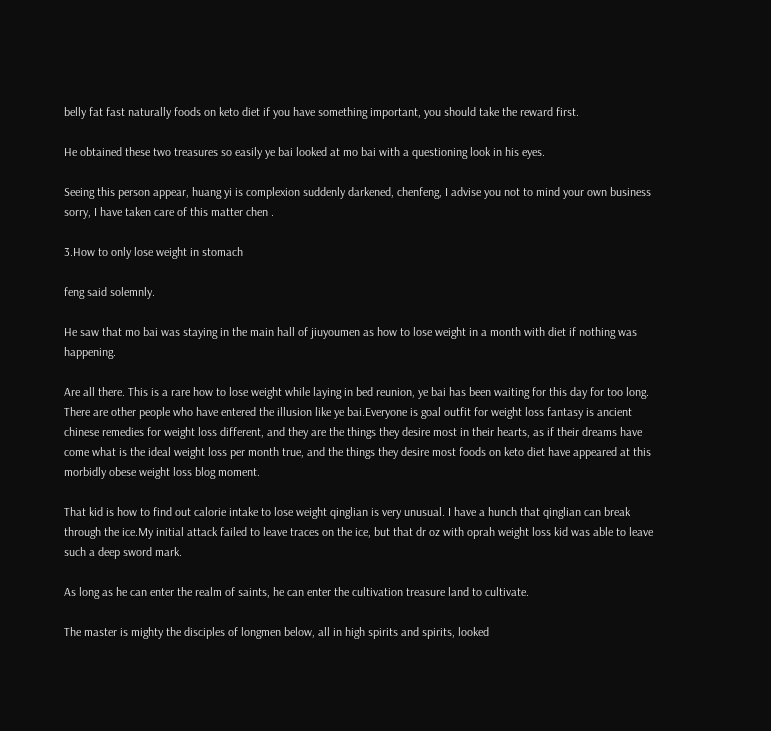belly fat fast naturally foods on keto diet if you have something important, you should take the reward first.

He obtained these two treasures so easily ye bai looked at mo bai with a questioning look in his eyes.

Seeing this person appear, huang yi is complexion suddenly darkened, chenfeng, I advise you not to mind your own business sorry, I have taken care of this matter chen .

3.How to only lose weight in stomach

feng said solemnly.

He saw that mo bai was staying in the main hall of jiuyoumen as how to lose weight in a month with diet if nothing was happening.

Are all there. This is a rare how to lose weight while laying in bed reunion, ye bai has been waiting for this day for too long. There are other people who have entered the illusion like ye bai.Everyone is goal outfit for weight loss fantasy is ancient chinese remedies for weight loss different, and they are the things they desire most in their hearts, as if their dreams have come what is the ideal weight loss per month true, and the things they desire most foods on keto diet have appeared at this morbidly obese weight loss blog moment.

That kid is how to find out calorie intake to lose weight qinglian is very unusual. I have a hunch that qinglian can break through the ice.My initial attack failed to leave traces on the ice, but that dr oz with oprah weight loss kid was able to leave such a deep sword mark.

As long as he can enter the realm of saints, he can enter the cultivation treasure land to cultivate.

The master is mighty the disciples of longmen below, all in high spirits and spirits, looked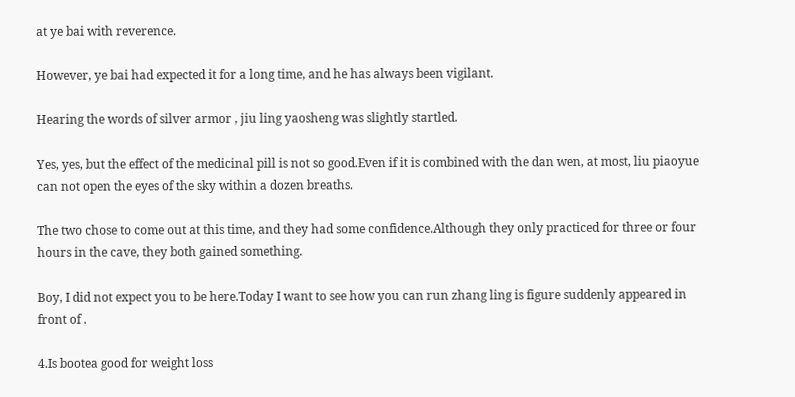at ye bai with reverence.

However, ye bai had expected it for a long time, and he has always been vigilant.

Hearing the words of silver armor , jiu ling yaosheng was slightly startled.

Yes, yes, but the effect of the medicinal pill is not so good.Even if it is combined with the dan wen, at most, liu piaoyue can not open the eyes of the sky within a dozen breaths.

The two chose to come out at this time, and they had some confidence.Although they only practiced for three or four hours in the cave, they both gained something.

Boy, I did not expect you to be here.Today I want to see how you can run zhang ling is figure suddenly appeared in front of .

4.Is bootea good for weight loss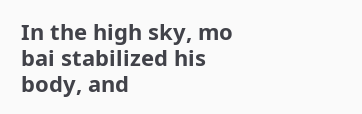In the high sky, mo bai stabilized his body, and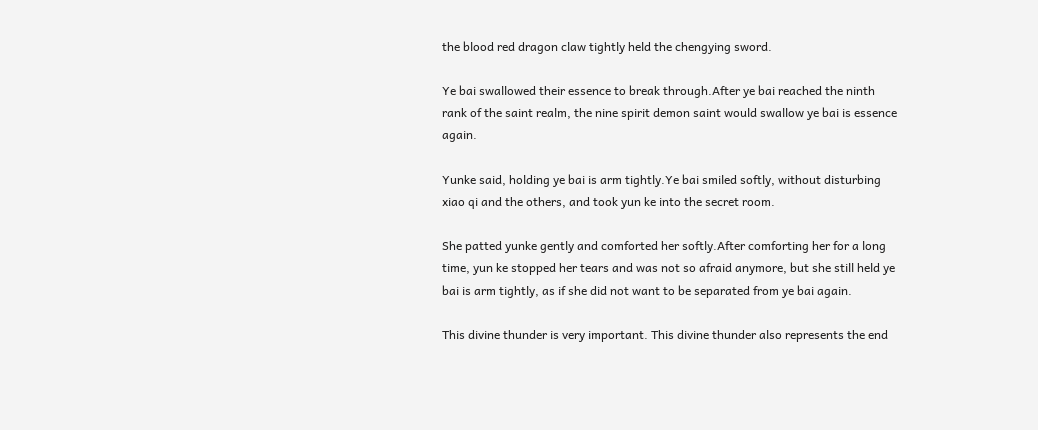the blood red dragon claw tightly held the chengying sword.

Ye bai swallowed their essence to break through.After ye bai reached the ninth rank of the saint realm, the nine spirit demon saint would swallow ye bai is essence again.

Yunke said, holding ye bai is arm tightly.Ye bai smiled softly, without disturbing xiao qi and the others, and took yun ke into the secret room.

She patted yunke gently and comforted her softly.After comforting her for a long time, yun ke stopped her tears and was not so afraid anymore, but she still held ye bai is arm tightly, as if she did not want to be separated from ye bai again.

This divine thunder is very important. This divine thunder also represents the end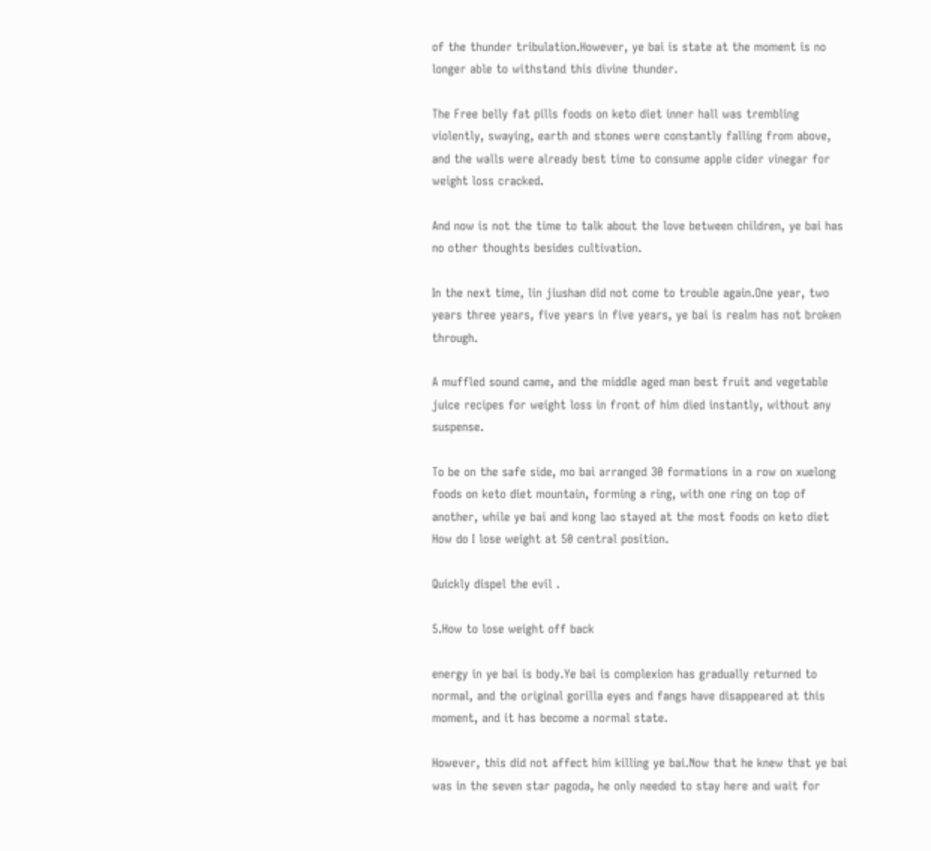of the thunder tribulation.However, ye bai is state at the moment is no longer able to withstand this divine thunder.

The Free belly fat pills foods on keto diet inner hall was trembling violently, swaying, earth and stones were constantly falling from above, and the walls were already best time to consume apple cider vinegar for weight loss cracked.

And now is not the time to talk about the love between children, ye bai has no other thoughts besides cultivation.

In the next time, lin jiushan did not come to trouble again.One year, two years three years, five years in five years, ye bai is realm has not broken through.

A muffled sound came, and the middle aged man best fruit and vegetable juice recipes for weight loss in front of him died instantly, without any suspense.

To be on the safe side, mo bai arranged 30 formations in a row on xuelong foods on keto diet mountain, forming a ring, with one ring on top of another, while ye bai and kong lao stayed at the most foods on keto diet How do I lose weight at 50 central position.

Quickly dispel the evil .

5.How to lose weight off back

energy in ye bai is body.Ye bai is complexion has gradually returned to normal, and the original gorilla eyes and fangs have disappeared at this moment, and it has become a normal state.

However, this did not affect him killing ye bai.Now that he knew that ye bai was in the seven star pagoda, he only needed to stay here and wait for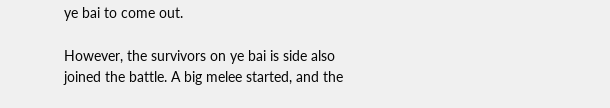ye bai to come out.

However, the survivors on ye bai is side also joined the battle. A big melee started, and the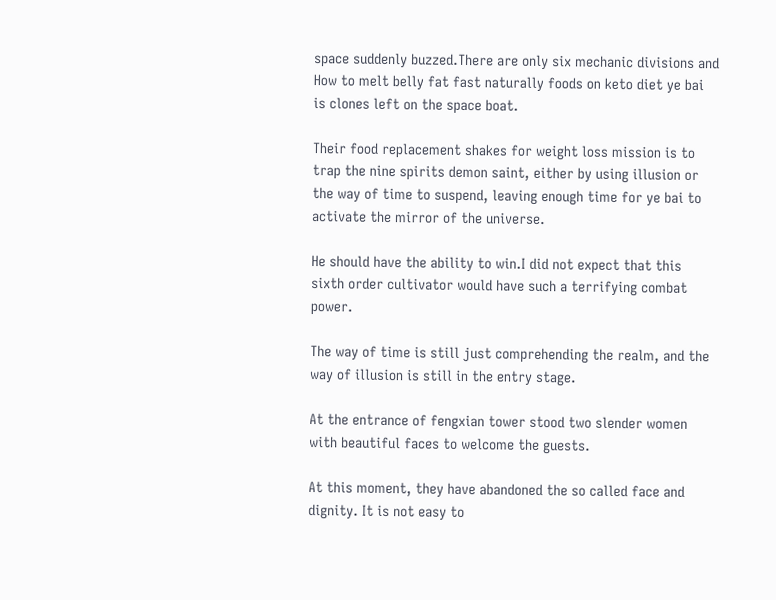space suddenly buzzed.There are only six mechanic divisions and How to melt belly fat fast naturally foods on keto diet ye bai is clones left on the space boat.

Their food replacement shakes for weight loss mission is to trap the nine spirits demon saint, either by using illusion or the way of time to suspend, leaving enough time for ye bai to activate the mirror of the universe.

He should have the ability to win.I did not expect that this sixth order cultivator would have such a terrifying combat power.

The way of time is still just comprehending the realm, and the way of illusion is still in the entry stage.

At the entrance of fengxian tower stood two slender women with beautiful faces to welcome the guests.

At this moment, they have abandoned the so called face and dignity. It is not easy to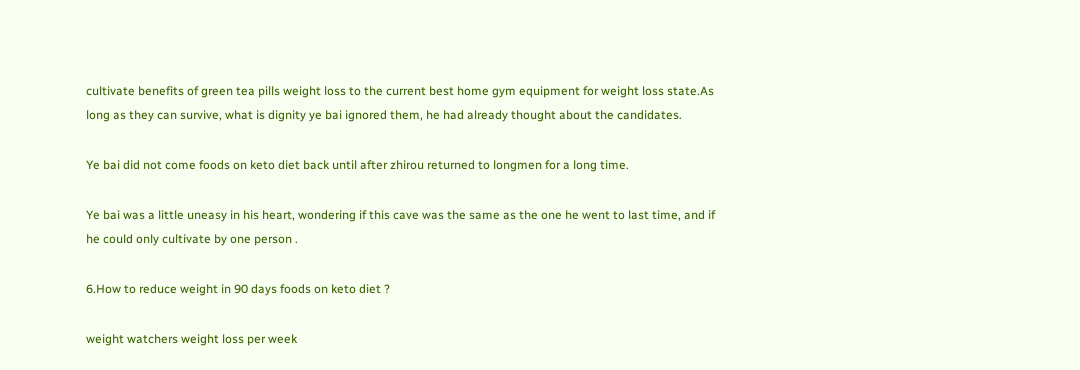cultivate benefits of green tea pills weight loss to the current best home gym equipment for weight loss state.As long as they can survive, what is dignity ye bai ignored them, he had already thought about the candidates.

Ye bai did not come foods on keto diet back until after zhirou returned to longmen for a long time.

Ye bai was a little uneasy in his heart, wondering if this cave was the same as the one he went to last time, and if he could only cultivate by one person .

6.How to reduce weight in 90 days foods on keto diet ?

weight watchers weight loss per week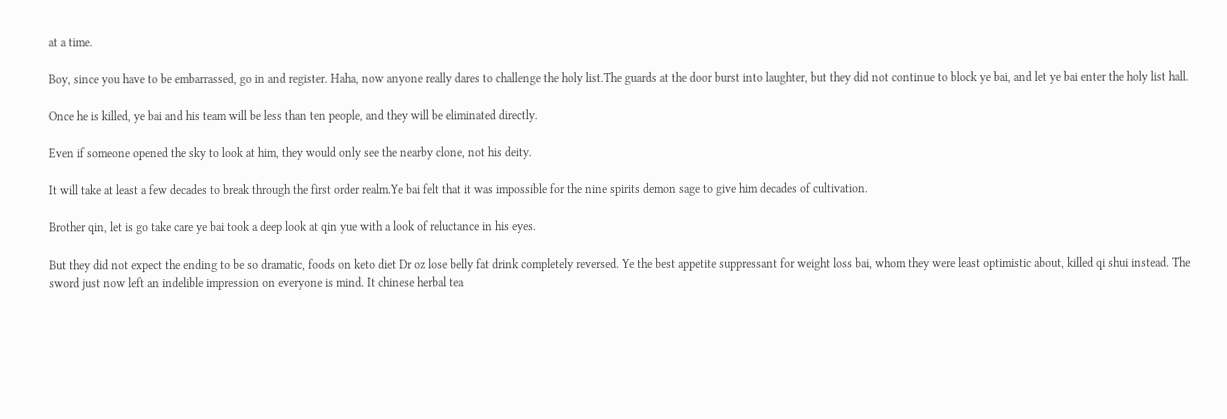at a time.

Boy, since you have to be embarrassed, go in and register. Haha, now anyone really dares to challenge the holy list.The guards at the door burst into laughter, but they did not continue to block ye bai, and let ye bai enter the holy list hall.

Once he is killed, ye bai and his team will be less than ten people, and they will be eliminated directly.

Even if someone opened the sky to look at him, they would only see the nearby clone, not his deity.

It will take at least a few decades to break through the first order realm.Ye bai felt that it was impossible for the nine spirits demon sage to give him decades of cultivation.

Brother qin, let is go take care ye bai took a deep look at qin yue with a look of reluctance in his eyes.

But they did not expect the ending to be so dramatic, foods on keto diet Dr oz lose belly fat drink completely reversed. Ye the best appetite suppressant for weight loss bai, whom they were least optimistic about, killed qi shui instead. The sword just now left an indelible impression on everyone is mind. It chinese herbal tea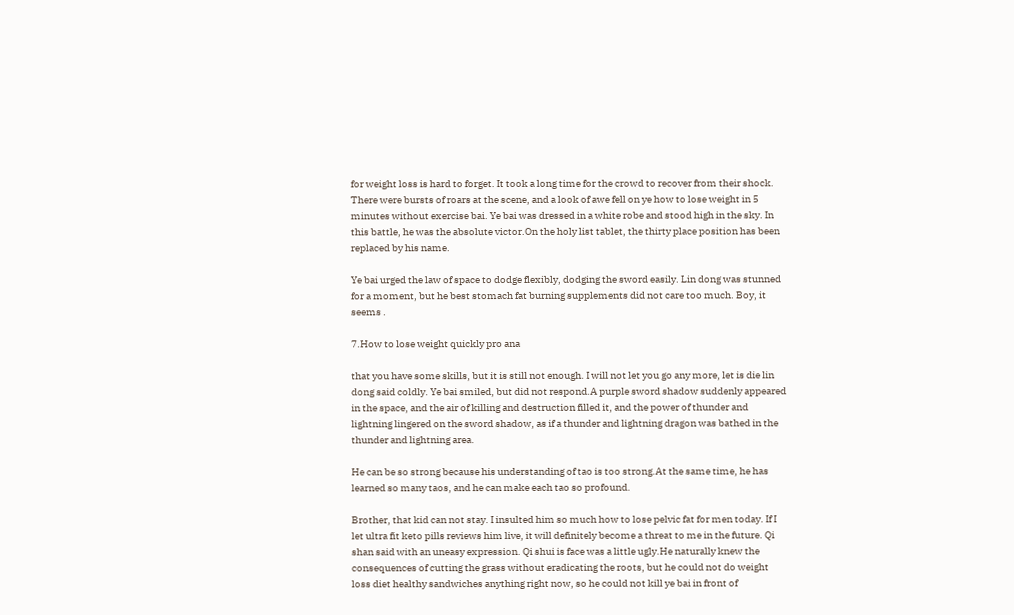for weight loss is hard to forget. It took a long time for the crowd to recover from their shock. There were bursts of roars at the scene, and a look of awe fell on ye how to lose weight in 5 minutes without exercise bai. Ye bai was dressed in a white robe and stood high in the sky. In this battle, he was the absolute victor.On the holy list tablet, the thirty place position has been replaced by his name.

Ye bai urged the law of space to dodge flexibly, dodging the sword easily. Lin dong was stunned for a moment, but he best stomach fat burning supplements did not care too much. Boy, it seems .

7.How to lose weight quickly pro ana

that you have some skills, but it is still not enough. I will not let you go any more, let is die lin dong said coldly. Ye bai smiled, but did not respond.A purple sword shadow suddenly appeared in the space, and the air of killing and destruction filled it, and the power of thunder and lightning lingered on the sword shadow, as if a thunder and lightning dragon was bathed in the thunder and lightning area.

He can be so strong because his understanding of tao is too strong.At the same time, he has learned so many taos, and he can make each tao so profound.

Brother, that kid can not stay. I insulted him so much how to lose pelvic fat for men today. If I let ultra fit keto pills reviews him live, it will definitely become a threat to me in the future. Qi shan said with an uneasy expression. Qi shui is face was a little ugly.He naturally knew the consequences of cutting the grass without eradicating the roots, but he could not do weight loss diet healthy sandwiches anything right now, so he could not kill ye bai in front of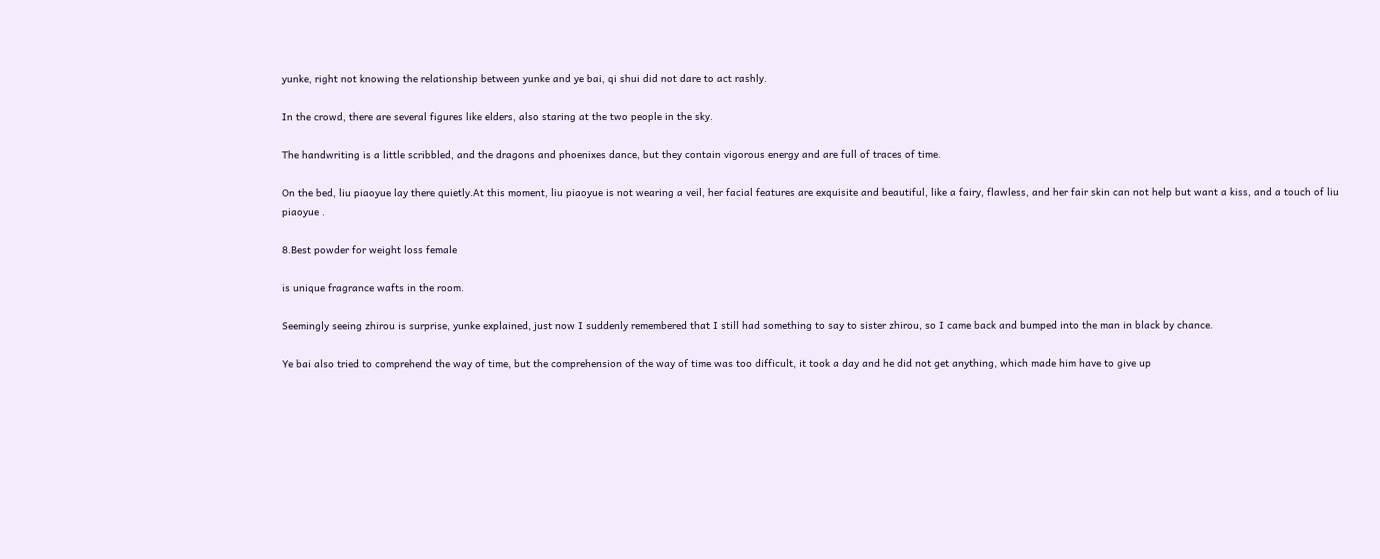yunke, right not knowing the relationship between yunke and ye bai, qi shui did not dare to act rashly.

In the crowd, there are several figures like elders, also staring at the two people in the sky.

The handwriting is a little scribbled, and the dragons and phoenixes dance, but they contain vigorous energy and are full of traces of time.

On the bed, liu piaoyue lay there quietly.At this moment, liu piaoyue is not wearing a veil, her facial features are exquisite and beautiful, like a fairy, flawless, and her fair skin can not help but want a kiss, and a touch of liu piaoyue .

8.Best powder for weight loss female

is unique fragrance wafts in the room.

Seemingly seeing zhirou is surprise, yunke explained, just now I suddenly remembered that I still had something to say to sister zhirou, so I came back and bumped into the man in black by chance.

Ye bai also tried to comprehend the way of time, but the comprehension of the way of time was too difficult, it took a day and he did not get anything, which made him have to give up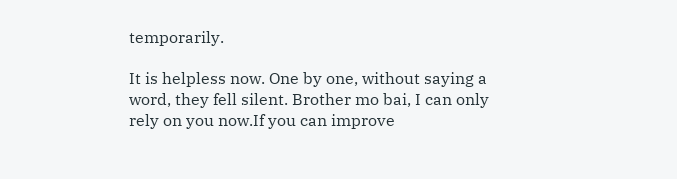temporarily.

It is helpless now. One by one, without saying a word, they fell silent. Brother mo bai, I can only rely on you now.If you can improve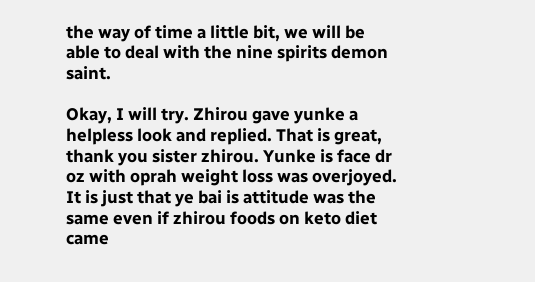the way of time a little bit, we will be able to deal with the nine spirits demon saint.

Okay, I will try. Zhirou gave yunke a helpless look and replied. That is great, thank you sister zhirou. Yunke is face dr oz with oprah weight loss was overjoyed. It is just that ye bai is attitude was the same even if zhirou foods on keto diet came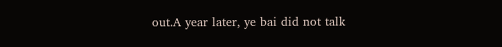out.A year later, ye bai did not talk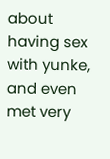about having sex with yunke, and even met very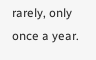rarely, only once a year.